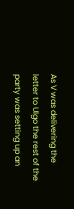As V was delivering the letter to Ulgo the rest of the party was setting up an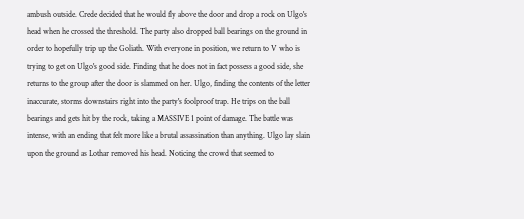ambush outside. Crede decided that he would fly above the door and drop a rock on Ulgo's head when he crossed the threshold. The party also dropped ball bearings on the ground in order to hopefully trip up the Goliath. With everyone in position, we return to V who is trying to get on Ulgo's good side. Finding that he does not in fact possess a good side, she returns to the group after the door is slammed on her. Ulgo, finding the contents of the letter inaccurate, storms downstairs right into the party's foolproof trap. He trips on the ball bearings and gets hit by the rock, taking a MASSIVE 1 point of damage. The battle was intense, with an ending that felt more like a brutal assassination than anything. Ulgo lay slain upon the ground as Lothar removed his head. Noticing the crowd that seemed to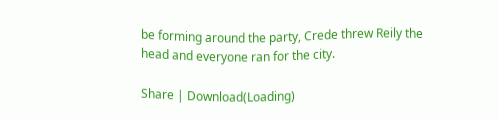be forming around the party, Crede threw Reily the head and everyone ran for the city.

Share | Download(Loading)